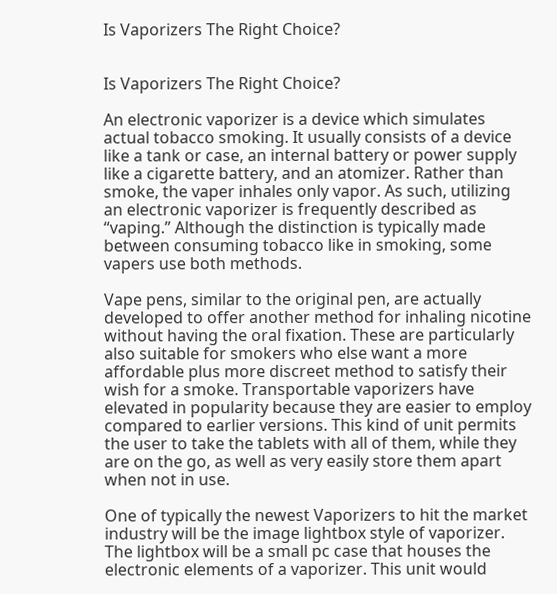Is Vaporizers The Right Choice?


Is Vaporizers The Right Choice?

An electronic vaporizer is a device which simulates actual tobacco smoking. It usually consists of a device like a tank or case, an internal battery or power supply like a cigarette battery, and an atomizer. Rather than smoke, the vaper inhales only vapor. As such, utilizing an electronic vaporizer is frequently described as “vaping.” Although the distinction is typically made between consuming tobacco like in smoking, some vapers use both methods.

Vape pens, similar to the original pen, are actually developed to offer another method for inhaling nicotine without having the oral fixation. These are particularly also suitable for smokers who else want a more affordable plus more discreet method to satisfy their wish for a smoke. Transportable vaporizers have elevated in popularity because they are easier to employ compared to earlier versions. This kind of unit permits the user to take the tablets with all of them, while they are on the go, as well as very easily store them apart when not in use.

One of typically the newest Vaporizers to hit the market industry will be the image lightbox style of vaporizer. The lightbox will be a small pc case that houses the electronic elements of a vaporizer. This unit would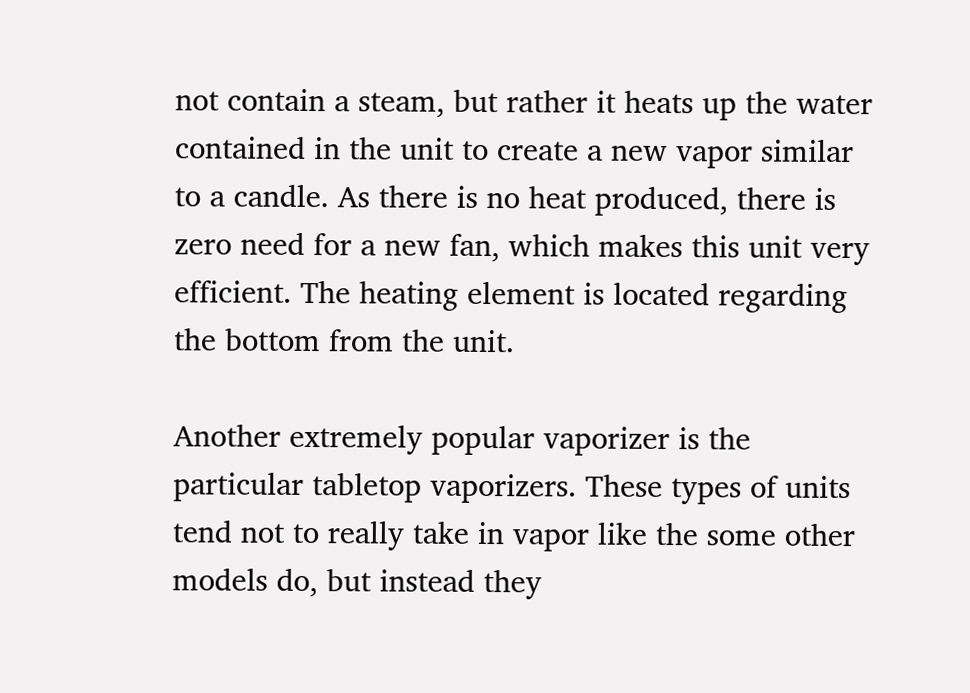not contain a steam, but rather it heats up the water contained in the unit to create a new vapor similar to a candle. As there is no heat produced, there is zero need for a new fan, which makes this unit very efficient. The heating element is located regarding the bottom from the unit.

Another extremely popular vaporizer is the particular tabletop vaporizers. These types of units tend not to really take in vapor like the some other models do, but instead they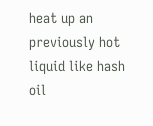heat up an previously hot liquid like hash oil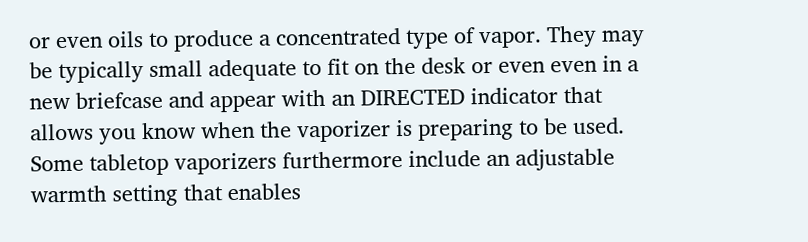or even oils to produce a concentrated type of vapor. They may be typically small adequate to fit on the desk or even even in a new briefcase and appear with an DIRECTED indicator that allows you know when the vaporizer is preparing to be used. Some tabletop vaporizers furthermore include an adjustable warmth setting that enables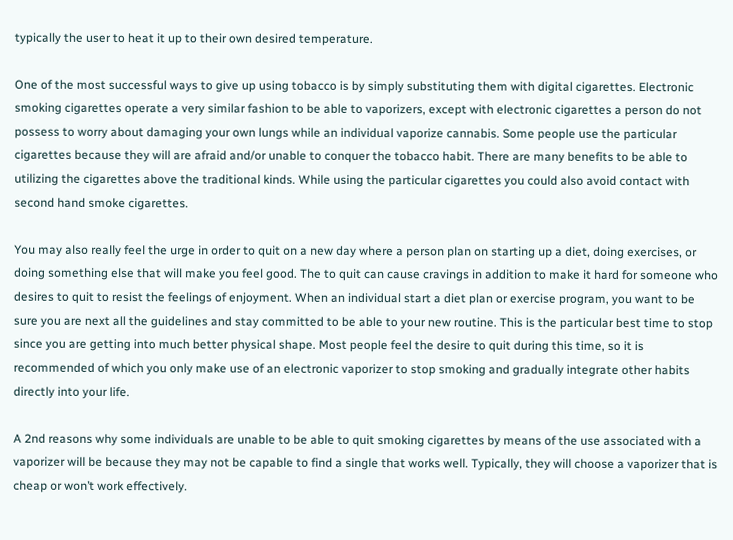typically the user to heat it up to their own desired temperature.

One of the most successful ways to give up using tobacco is by simply substituting them with digital cigarettes. Electronic smoking cigarettes operate a very similar fashion to be able to vaporizers, except with electronic cigarettes a person do not possess to worry about damaging your own lungs while an individual vaporize cannabis. Some people use the particular cigarettes because they will are afraid and/or unable to conquer the tobacco habit. There are many benefits to be able to utilizing the cigarettes above the traditional kinds. While using the particular cigarettes you could also avoid contact with second hand smoke cigarettes.

You may also really feel the urge in order to quit on a new day where a person plan on starting up a diet, doing exercises, or doing something else that will make you feel good. The to quit can cause cravings in addition to make it hard for someone who desires to quit to resist the feelings of enjoyment. When an individual start a diet plan or exercise program, you want to be sure you are next all the guidelines and stay committed to be able to your new routine. This is the particular best time to stop since you are getting into much better physical shape. Most people feel the desire to quit during this time, so it is recommended of which you only make use of an electronic vaporizer to stop smoking and gradually integrate other habits directly into your life.

A 2nd reasons why some individuals are unable to be able to quit smoking cigarettes by means of the use associated with a vaporizer will be because they may not be capable to find a single that works well. Typically, they will choose a vaporizer that is cheap or won’t work effectively.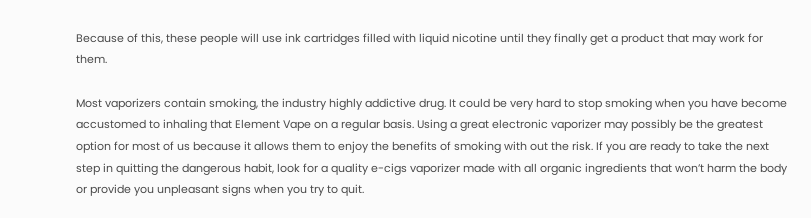Because of this, these people will use ink cartridges filled with liquid nicotine until they finally get a product that may work for them.

Most vaporizers contain smoking, the industry highly addictive drug. It could be very hard to stop smoking when you have become accustomed to inhaling that Element Vape on a regular basis. Using a great electronic vaporizer may possibly be the greatest option for most of us because it allows them to enjoy the benefits of smoking with out the risk. If you are ready to take the next step in quitting the dangerous habit, look for a quality e-cigs vaporizer made with all organic ingredients that won’t harm the body or provide you unpleasant signs when you try to quit.